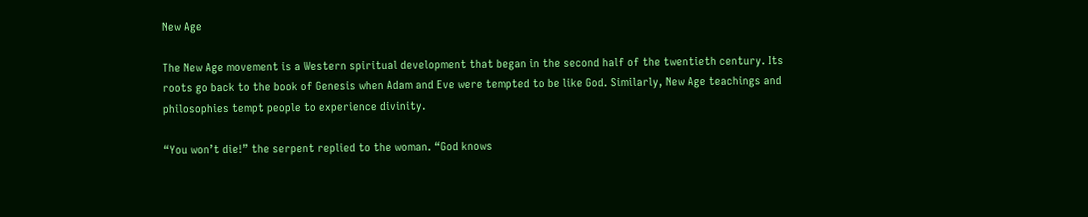New Age

The New Age movement is a Western spiritual development that began in the second half of the twentieth century. Its roots go back to the book of Genesis when Adam and Eve were tempted to be like God. Similarly, New Age teachings and philosophies tempt people to experience divinity.

“You won’t die!” the serpent replied to the woman. “God knows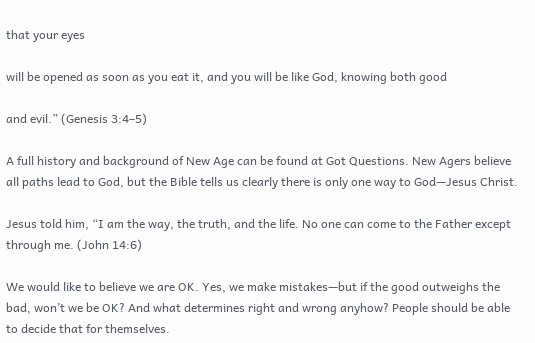that your eyes

will be opened as soon as you eat it, and you will be like God, knowing both good

and evil.” (Genesis 3:4–5)

A full history and background of New Age can be found at Got Questions. New Agers believe all paths lead to God, but the Bible tells us clearly there is only one way to God—Jesus Christ.

Jesus told him, “I am the way, the truth, and the life. No one can come to the Father except through me. (John 14:6)

We would like to believe we are OK. Yes, we make mistakes—but if the good outweighs the bad, won’t we be OK? And what determines right and wrong anyhow? People should be able to decide that for themselves.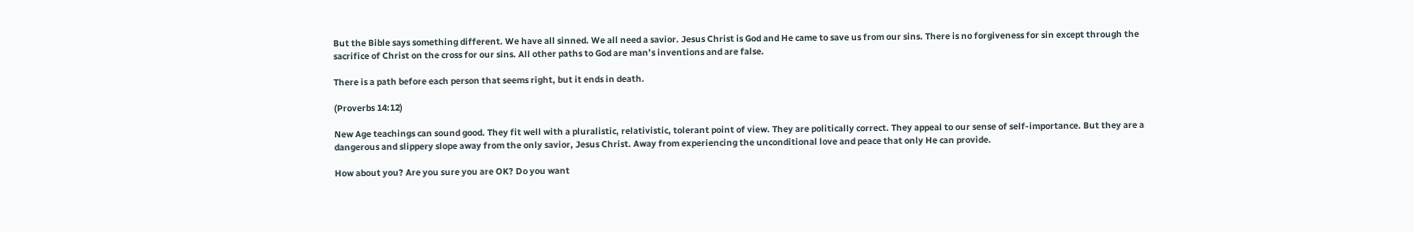But the Bible says something different. We have all sinned. We all need a savior. Jesus Christ is God and He came to save us from our sins. There is no forgiveness for sin except through the sacrifice of Christ on the cross for our sins. All other paths to God are man’s inventions and are false.

There is a path before each person that seems right, but it ends in death.

(Proverbs 14:12)

New Age teachings can sound good. They fit well with a pluralistic, relativistic, tolerant point of view. They are politically correct. They appeal to our sense of self-importance. But they are a dangerous and slippery slope away from the only savior, Jesus Christ. Away from experiencing the unconditional love and peace that only He can provide.

How about you? Are you sure you are OK? Do you want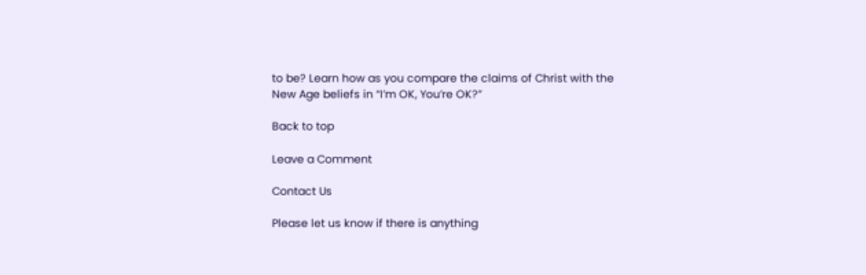to be? Learn how as you compare the claims of Christ with the New Age beliefs in “I’m OK, You’re OK?”

Back to top

Leave a Comment

Contact Us

Please let us know if there is anything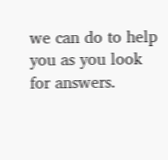we can do to help you as you look for answers.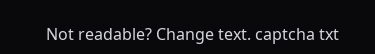Not readable? Change text. captcha txt